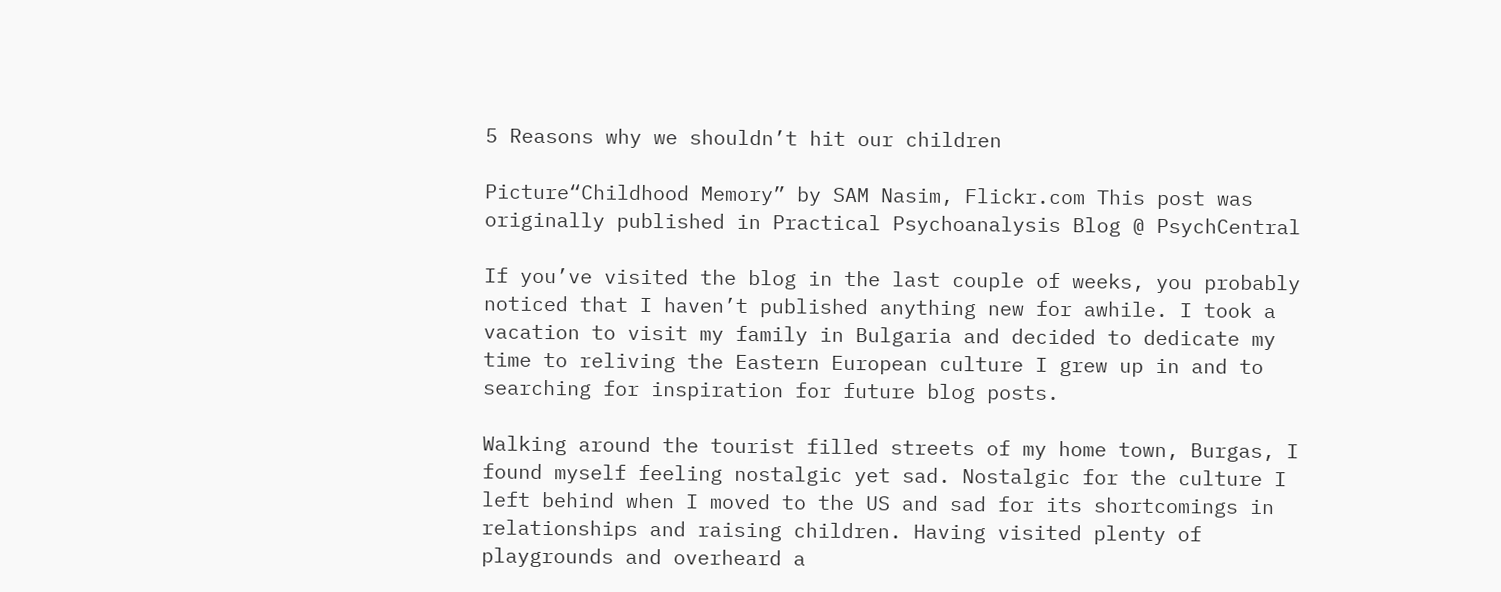5 Reasons why we shouldn’t hit our children

Picture“Childhood Memory” by SAM Nasim, Flickr.com This post was originally published in Practical Psychoanalysis Blog @ PsychCentral

If you’ve visited the blog in the last couple of weeks, you probably noticed that I haven’t published anything new for awhile. I took a vacation to visit my family in Bulgaria and decided to dedicate my time to reliving the Eastern European culture I grew up in and to searching for inspiration for future blog posts.

Walking around the tourist filled streets of my home town, Burgas, I found myself feeling nostalgic yet sad. Nostalgic for the culture I left behind when I moved to the US and sad for its shortcomings in relationships and raising children. Having visited plenty of playgrounds and overheard a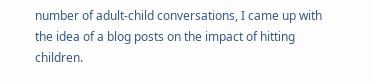number of adult-child conversations, I came up with the idea of a blog posts on the impact of hitting children.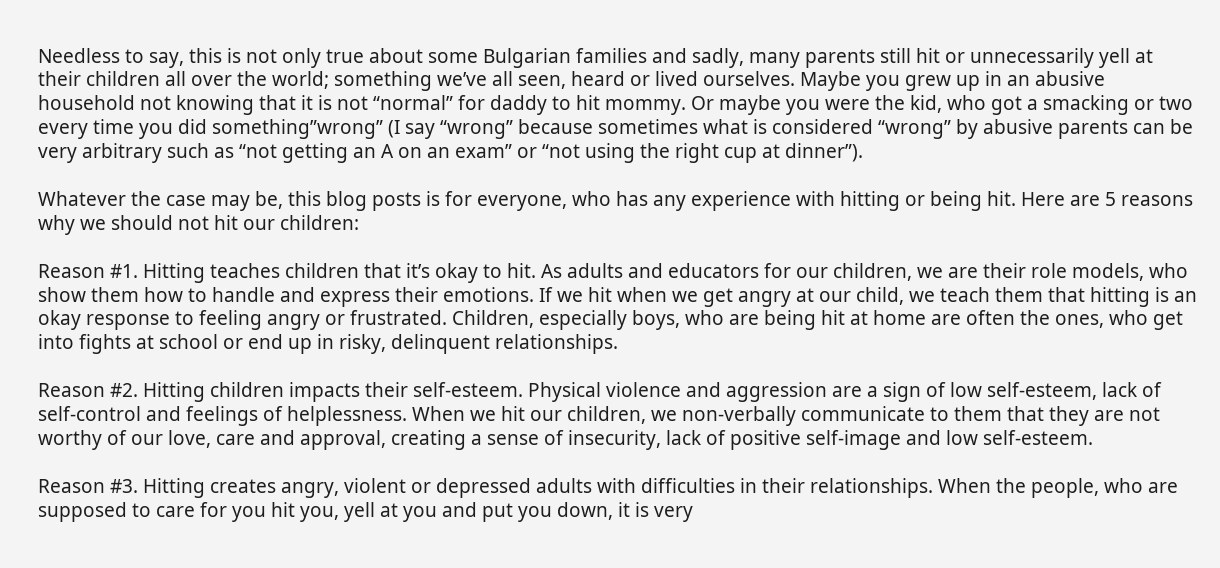Needless to say, this is not only true about some Bulgarian families and sadly, many parents still hit or unnecessarily yell at their children all over the world; something we’ve all seen, heard or lived ourselves. Maybe you grew up in an abusive household not knowing that it is not “normal” for daddy to hit mommy. Or maybe you were the kid, who got a smacking or two every time you did something”wrong” (I say “wrong” because sometimes what is considered “wrong” by abusive parents can be very arbitrary such as “not getting an A on an exam” or “not using the right cup at dinner”).

Whatever the case may be, this blog posts is for everyone, who has any experience with hitting or being hit. Here are 5 reasons why we should not hit our children:

Reason #1. Hitting teaches children that it’s okay to hit. As adults and educators for our children, we are their role models, who show them how to handle and express their emotions. If we hit when we get angry at our child, we teach them that hitting is an okay response to feeling angry or frustrated. Children, especially boys, who are being hit at home are often the ones, who get into fights at school or end up in risky, delinquent relationships.

Reason #2. Hitting children impacts their self-esteem. Physical violence and aggression are a sign of low self-esteem, lack of self-control and feelings of helplessness. When we hit our children, we non-verbally communicate to them that they are not worthy of our love, care and approval, creating a sense of insecurity, lack of positive self-image and low self-esteem.

Reason #3. Hitting creates angry, violent or depressed adults with difficulties in their relationships. When the people, who are supposed to care for you hit you, yell at you and put you down, it is very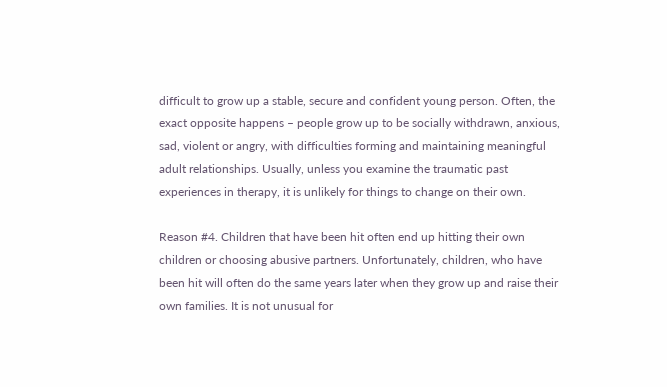difficult to grow up a stable, secure and confident young person. Often, the exact opposite happens – people grow up to be socially withdrawn, anxious, sad, violent or angry, with difficulties forming and maintaining meaningful adult relationships. Usually, unless you examine the traumatic past experiences in therapy, it is unlikely for things to change on their own.

Reason #4. Children that have been hit often end up hitting their own children or choosing abusive partners. Unfortunately, children, who have been hit will often do the same years later when they grow up and raise their own families. It is not unusual for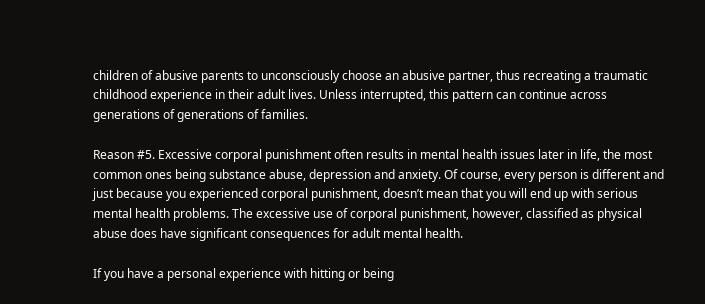children of abusive parents to unconsciously choose an abusive partner, thus recreating a traumatic childhood experience in their adult lives. Unless interrupted, this pattern can continue across generations of generations of families.

Reason #5. Excessive corporal punishment often results in mental health issues later in life, the most common ones being substance abuse, depression and anxiety. Of course, every person is different and just because you experienced corporal punishment, doesn’t mean that you will end up with serious mental health problems. The excessive use of corporal punishment, however, classified as physical abuse does have significant consequences for adult mental health.

If you have a personal experience with hitting or being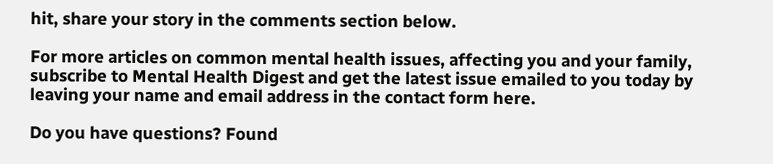hit, share your story in the comments section below.

For more articles on common mental health issues, affecting you and your family, subscribe to Mental Health Digest and get the latest issue emailed to you today by leaving your name and email address in the contact form here.

Do you have questions? Found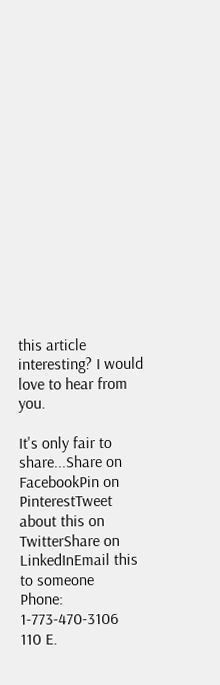this article interesting? I would love to hear from you.

It's only fair to share...Share on FacebookPin on PinterestTweet about this on TwitterShare on LinkedInEmail this to someone
Phone: 1-773-470-3106
110 E.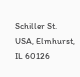Schiller St.
USA, Elmhurst, IL 60126